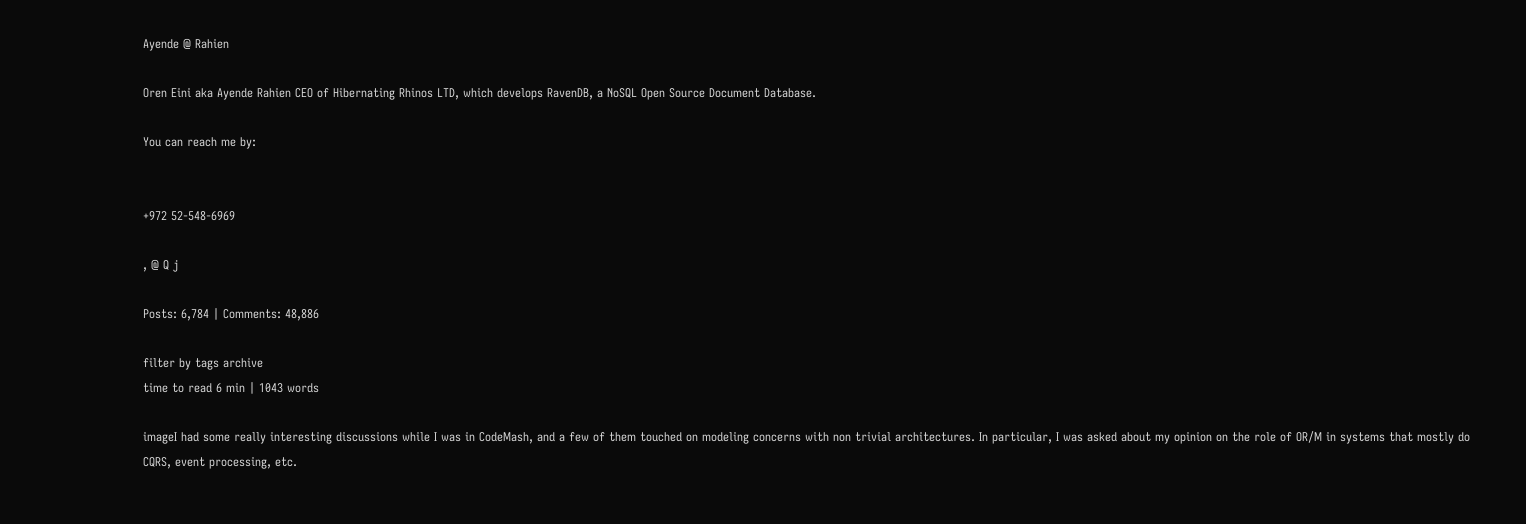Ayende @ Rahien

Oren Eini aka Ayende Rahien CEO of Hibernating Rhinos LTD, which develops RavenDB, a NoSQL Open Source Document Database.

You can reach me by:


+972 52-548-6969

, @ Q j

Posts: 6,784 | Comments: 48,886

filter by tags archive
time to read 6 min | 1043 words

imageI had some really interesting discussions while I was in CodeMash, and a few of them touched on modeling concerns with non trivial architectures. In particular, I was asked about my opinion on the role of OR/M in systems that mostly do CQRS, event processing, etc.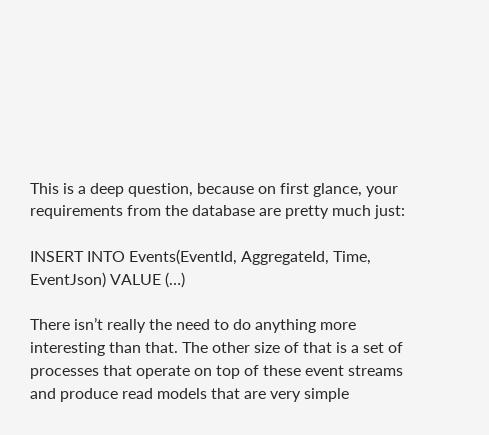This is a deep question, because on first glance, your requirements from the database are pretty much just:

INSERT INTO Events(EventId, AggregateId, Time, EventJson) VALUE (…)

There isn’t really the need to do anything more interesting than that. The other size of that is a set of processes that operate on top of these event streams and produce read models that are very simple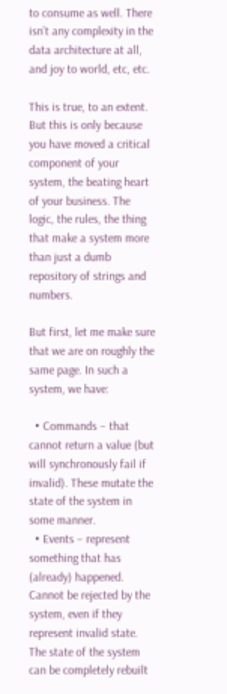to consume as well. There isn’t any complexity in the data architecture at all, and joy to world, etc, etc.

This is true, to an extent. But this is only because you have moved a critical component of your system, the beating heart of your business. The logic, the rules, the thing that make a system more than just a dumb repository of strings and numbers.

But first, let me make sure that we are on roughly the same page. In such a system, we have:

  • Commands – that cannot return a value (but will synchronously fail if invalid). These mutate the state of the system in some manner.
  • Events – represent something that has (already) happened. Cannot be rejected by the system, even if they represent invalid state. The state of the system can be completely rebuilt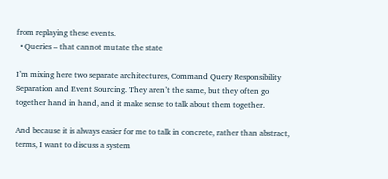from replaying these events.
  • Queries – that cannot mutate the state

I’m mixing here two separate architectures, Command Query Responsibility Separation and Event Sourcing. They aren’t the same, but they often go together hand in hand, and it make sense to talk about them together.

And because it is always easier for me to talk in concrete, rather than abstract, terms, I want to discuss a system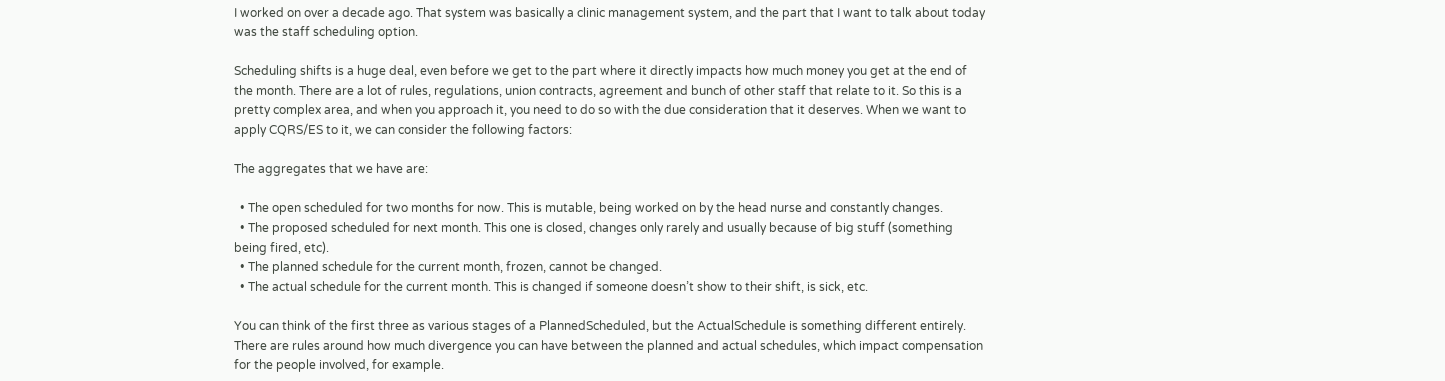I worked on over a decade ago. That system was basically a clinic management system, and the part that I want to talk about today was the staff scheduling option.

Scheduling shifts is a huge deal, even before we get to the part where it directly impacts how much money you get at the end of the month. There are a lot of rules, regulations, union contracts, agreement and bunch of other staff that relate to it. So this is a pretty complex area, and when you approach it, you need to do so with the due consideration that it deserves. When we want to apply CQRS/ES to it, we can consider the following factors:

The aggregates that we have are:

  • The open scheduled for two months for now. This is mutable, being worked on by the head nurse and constantly changes.
  • The proposed scheduled for next month. This one is closed, changes only rarely and usually because of big stuff (something being fired, etc).
  • The planned schedule for the current month, frozen, cannot be changed.
  • The actual schedule for the current month. This is changed if someone doesn’t show to their shift, is sick, etc.

You can think of the first three as various stages of a PlannedScheduled, but the ActualSchedule is something different entirely. There are rules around how much divergence you can have between the planned and actual schedules, which impact compensation for the people involved, for example.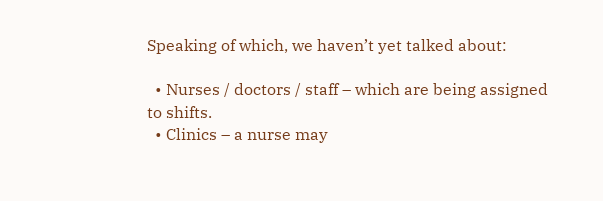Speaking of which, we haven’t yet talked about:

  • Nurses / doctors / staff – which are being assigned to shifts.
  • Clinics – a nurse may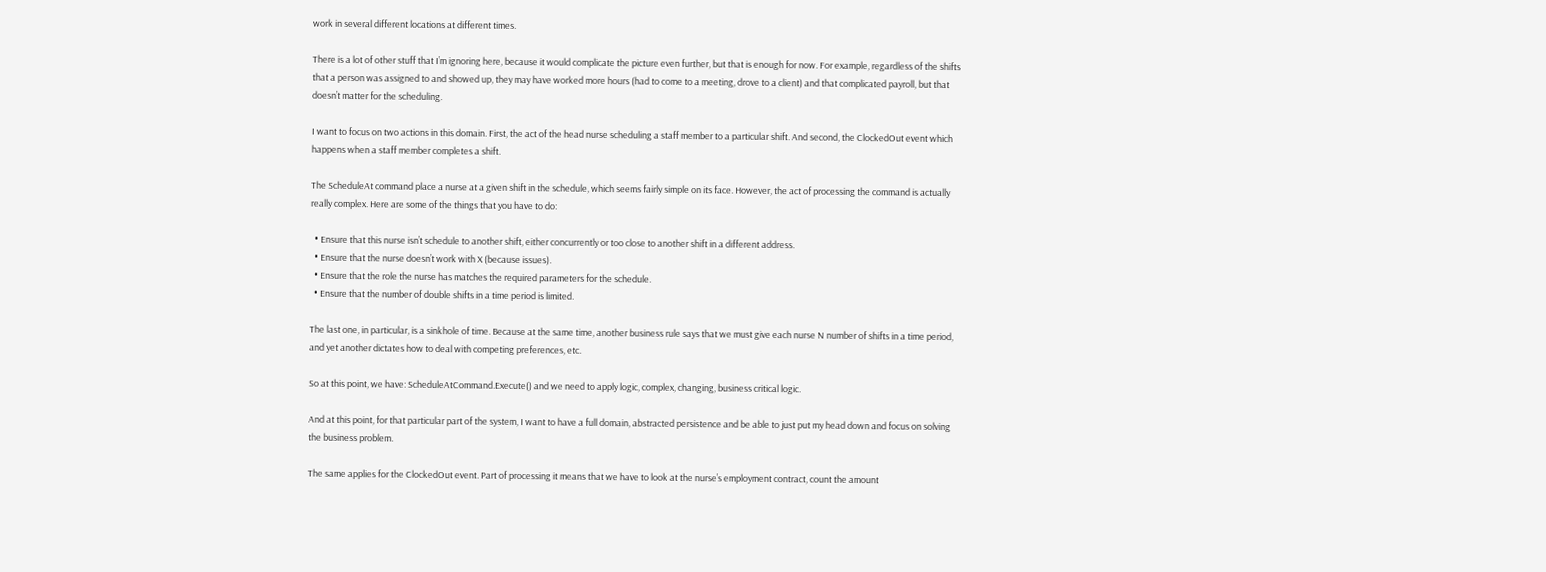work in several different locations at different times.

There is a lot of other stuff that I’m ignoring here, because it would complicate the picture even further, but that is enough for now. For example, regardless of the shifts that a person was assigned to and showed up, they may have worked more hours (had to come to a meeting, drove to a client) and that complicated payroll, but that doesn’t matter for the scheduling.

I want to focus on two actions in this domain. First, the act of the head nurse scheduling a staff member to a particular shift. And second, the ClockedOut event which happens when a staff member completes a shift.

The ScheduleAt command place a nurse at a given shift in the schedule, which seems fairly simple on its face. However, the act of processing the command is actually really complex. Here are some of the things that you have to do:

  • Ensure that this nurse isn’t schedule to another shift, either concurrently or too close to another shift in a different address.
  • Ensure that the nurse doesn’t work with X (because issues).
  • Ensure that the role the nurse has matches the required parameters for the schedule.
  • Ensure that the number of double shifts in a time period is limited.

The last one, in particular, is a sinkhole of time. Because at the same time, another business rule says that we must give each nurse N number of shifts in a time period, and yet another dictates how to deal with competing preferences, etc.

So at this point, we have: ScheduleAtCommand.Execute() and we need to apply logic, complex, changing, business critical logic.

And at this point, for that particular part of the system, I want to have a full domain, abstracted persistence and be able to just put my head down and focus on solving the business problem.

The same applies for the ClockedOut event. Part of processing it means that we have to look at the nurse’s employment contract, count the amount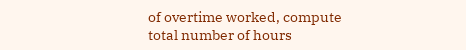of overtime worked, compute total number of hours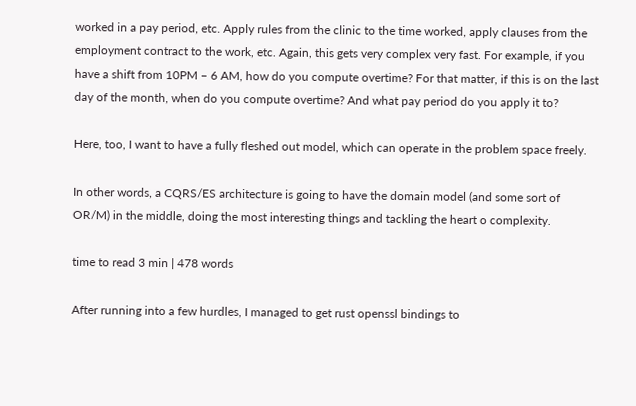worked in a pay period, etc. Apply rules from the clinic to the time worked, apply clauses from the employment contract to the work, etc. Again, this gets very complex very fast. For example, if you have a shift from 10PM – 6 AM, how do you compute overtime? For that matter, if this is on the last day of the month, when do you compute overtime? And what pay period do you apply it to?

Here, too, I want to have a fully fleshed out model, which can operate in the problem space freely.

In other words, a CQRS/ES architecture is going to have the domain model (and some sort of OR/M) in the middle, doing the most interesting things and tackling the heart o complexity.

time to read 3 min | 478 words

After running into a few hurdles, I managed to get rust openssl bindings to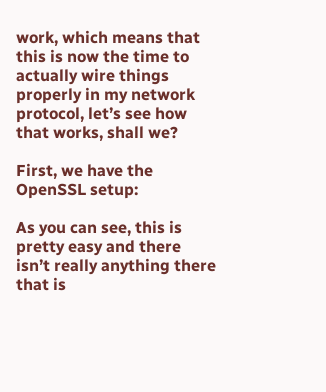work, which means that this is now the time to actually wire things properly in my network protocol, let’s see how that works, shall we?

First, we have the OpenSSL setup:

As you can see, this is pretty easy and there isn’t really anything there that is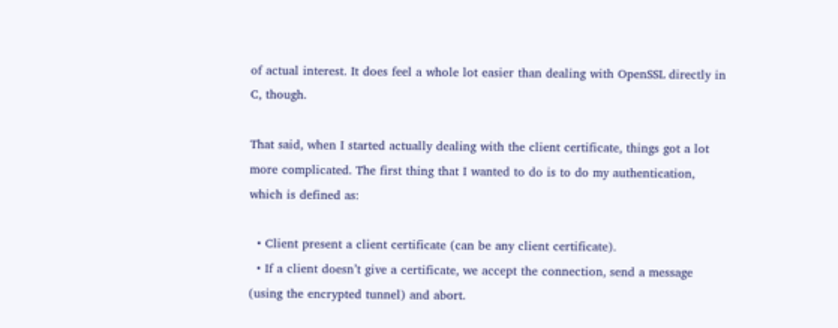of actual interest. It does feel a whole lot easier than dealing with OpenSSL directly in C, though.

That said, when I started actually dealing with the client certificate, things got a lot more complicated. The first thing that I wanted to do is to do my authentication, which is defined as:

  • Client present a client certificate (can be any client certificate).
  • If a client doesn’t give a certificate, we accept the connection, send a message (using the encrypted tunnel) and abort.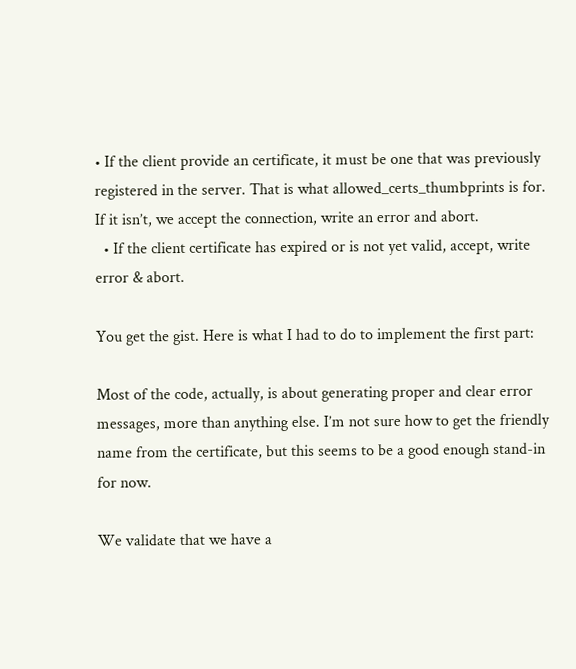• If the client provide an certificate, it must be one that was previously registered in the server. That is what allowed_certs_thumbprints is for. If it isn’t, we accept the connection, write an error and abort.
  • If the client certificate has expired or is not yet valid, accept, write error & abort.

You get the gist. Here is what I had to do to implement the first part:

Most of the code, actually, is about generating proper and clear error messages, more than anything else. I’m not sure how to get the friendly name from the certificate, but this seems to be a good enough stand-in for now.

We validate that we have a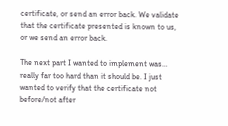certificate, or send an error back. We validate that the certificate presented is known to us, or we send an error back.

The next part I wanted to implement was… really far too hard than it should be. I just wanted to verify that the certificate not before/not after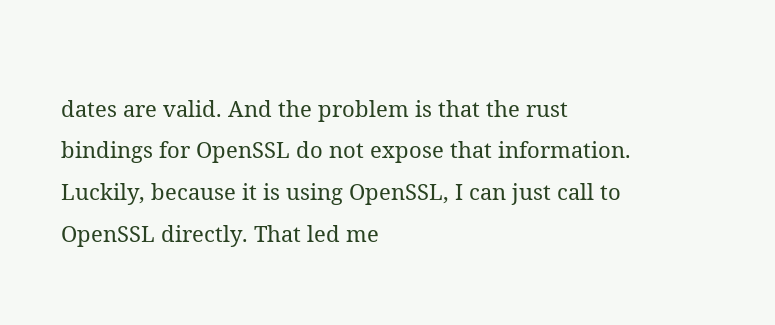dates are valid. And the problem is that the rust bindings for OpenSSL do not expose that information. Luckily, because it is using OpenSSL, I can just call to OpenSSL directly. That led me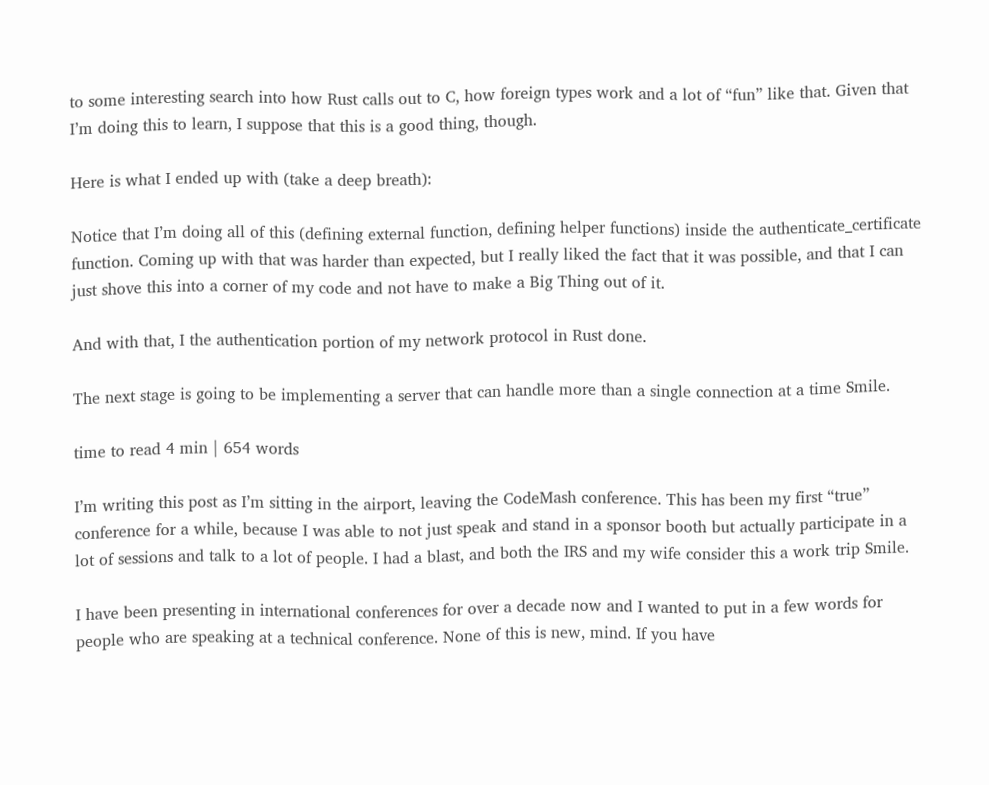to some interesting search into how Rust calls out to C, how foreign types work and a lot of “fun” like that. Given that I’m doing this to learn, I suppose that this is a good thing, though.

Here is what I ended up with (take a deep breath):

Notice that I’m doing all of this (defining external function, defining helper functions) inside the authenticate_certificate function. Coming up with that was harder than expected, but I really liked the fact that it was possible, and that I can just shove this into a corner of my code and not have to make a Big Thing out of it.

And with that, I the authentication portion of my network protocol in Rust done.

The next stage is going to be implementing a server that can handle more than a single connection at a time Smile.

time to read 4 min | 654 words

I’m writing this post as I’m sitting in the airport, leaving the CodeMash conference. This has been my first “true” conference for a while, because I was able to not just speak and stand in a sponsor booth but actually participate in a lot of sessions and talk to a lot of people. I had a blast, and both the IRS and my wife consider this a work trip Smile.

I have been presenting in international conferences for over a decade now and I wanted to put in a few words for people who are speaking at a technical conference. None of this is new, mind. If you have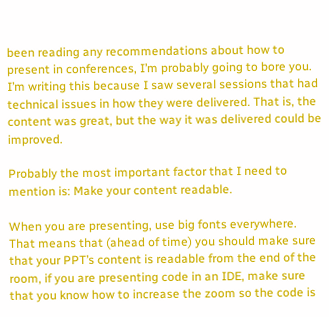been reading any recommendations about how to present in conferences, I’m probably going to bore you. I’m writing this because I saw several sessions that had technical issues in how they were delivered. That is, the content was great, but the way it was delivered could be improved.

Probably the most important factor that I need to mention is: Make your content readable.

When you are presenting, use big fonts everywhere. That means that (ahead of time) you should make sure that your PPT’s content is readable from the end of the room, if you are presenting code in an IDE, make sure that you know how to increase the zoom so the code is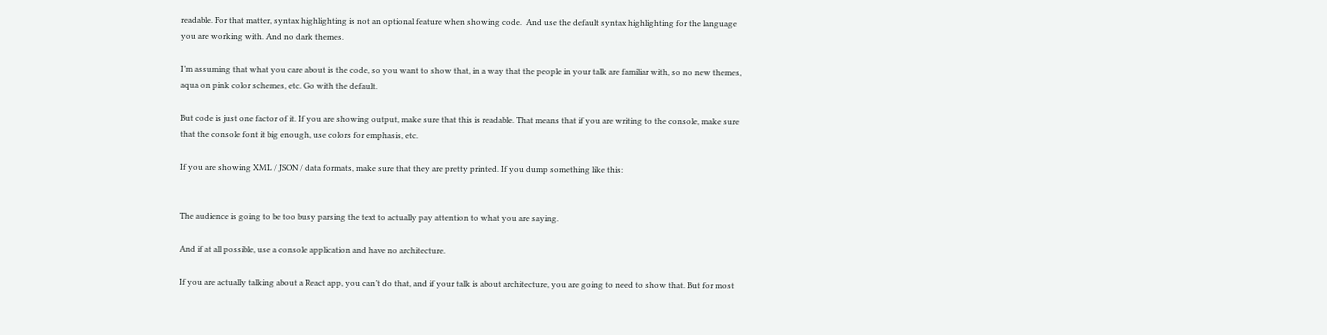readable. For that matter, syntax highlighting is not an optional feature when showing code.  And use the default syntax highlighting for the language you are working with. And no dark themes.

I’m assuming that what you care about is the code, so you want to show that, in a way that the people in your talk are familiar with, so no new themes, aqua on pink color schemes, etc. Go with the default.

But code is just one factor of it. If you are showing output, make sure that this is readable. That means that if you are writing to the console, make sure that the console font it big enough, use colors for emphasis, etc.

If you are showing XML / JSON / data formats, make sure that they are pretty printed. If you dump something like this:


The audience is going to be too busy parsing the text to actually pay attention to what you are saying.

And if at all possible, use a console application and have no architecture.

If you are actually talking about a React app, you can’t do that, and if your talk is about architecture, you are going to need to show that. But for most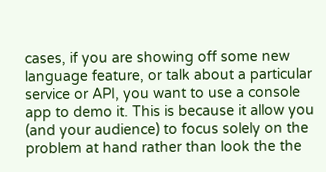cases, if you are showing off some new language feature, or talk about a particular service or API, you want to use a console app to demo it. This is because it allow you (and your audience) to focus solely on the problem at hand rather than look the the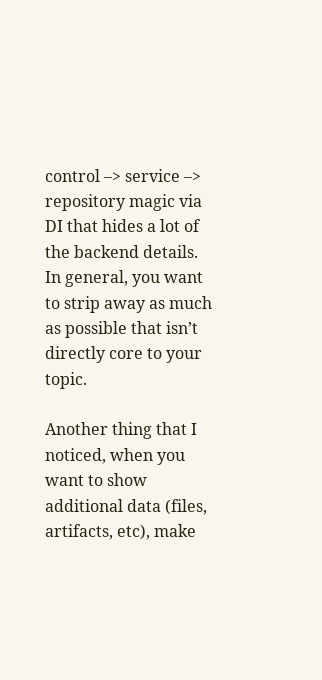control –> service –> repository magic via DI that hides a lot of the backend details.  In general, you want to strip away as much as possible that isn’t directly core to your topic.

Another thing that I noticed, when you want to show additional data (files, artifacts, etc), make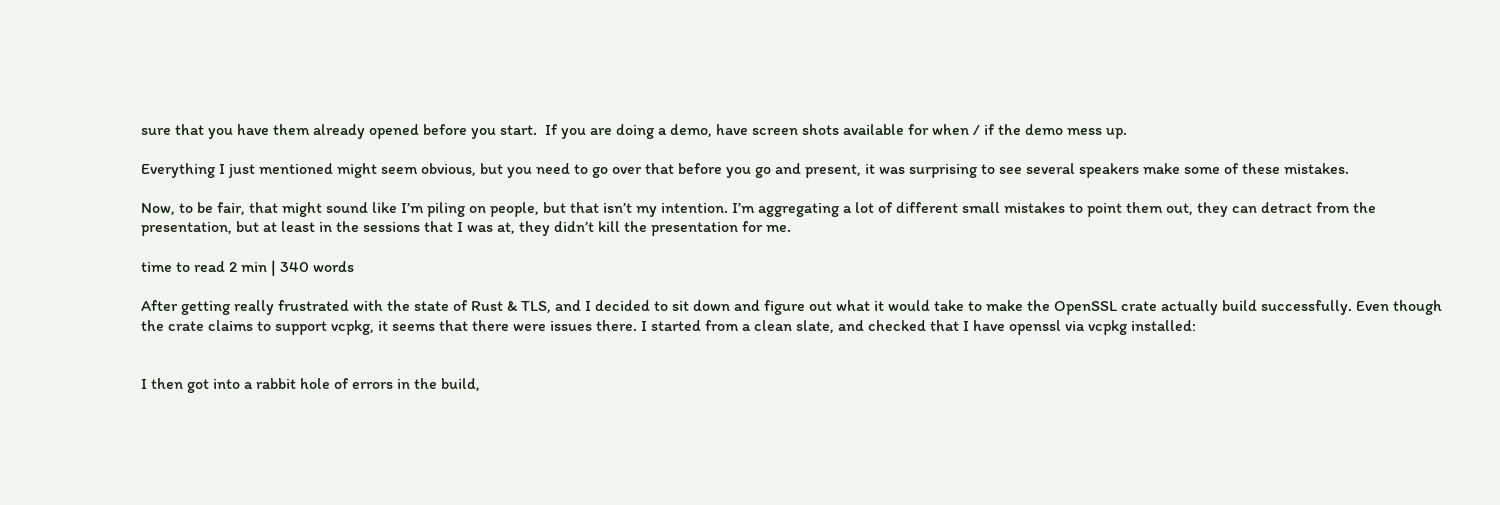sure that you have them already opened before you start.  If you are doing a demo, have screen shots available for when / if the demo mess up.

Everything I just mentioned might seem obvious, but you need to go over that before you go and present, it was surprising to see several speakers make some of these mistakes.

Now, to be fair, that might sound like I’m piling on people, but that isn’t my intention. I’m aggregating a lot of different small mistakes to point them out, they can detract from the presentation, but at least in the sessions that I was at, they didn’t kill the presentation for me.

time to read 2 min | 340 words

After getting really frustrated with the state of Rust & TLS, and I decided to sit down and figure out what it would take to make the OpenSSL crate actually build successfully. Even though the crate claims to support vcpkg, it seems that there were issues there. I started from a clean slate, and checked that I have openssl via vcpkg installed:


I then got into a rabbit hole of errors in the build,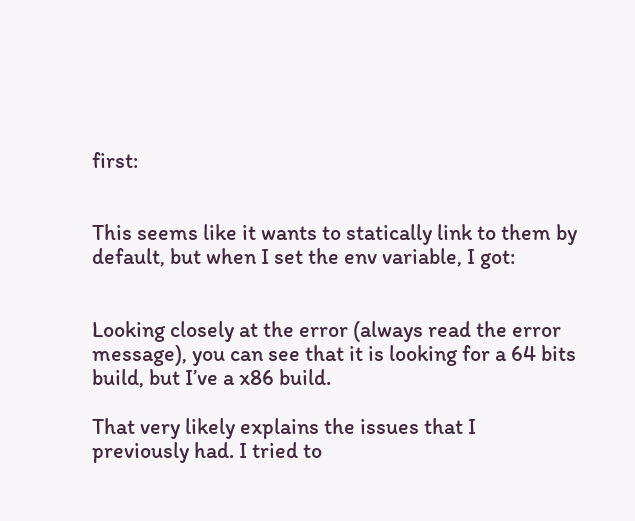first:


This seems like it wants to statically link to them by default, but when I set the env variable, I got:


Looking closely at the error (always read the error message), you can see that it is looking for a 64 bits build, but I’ve a x86 build.

That very likely explains the issues that I previously had. I tried to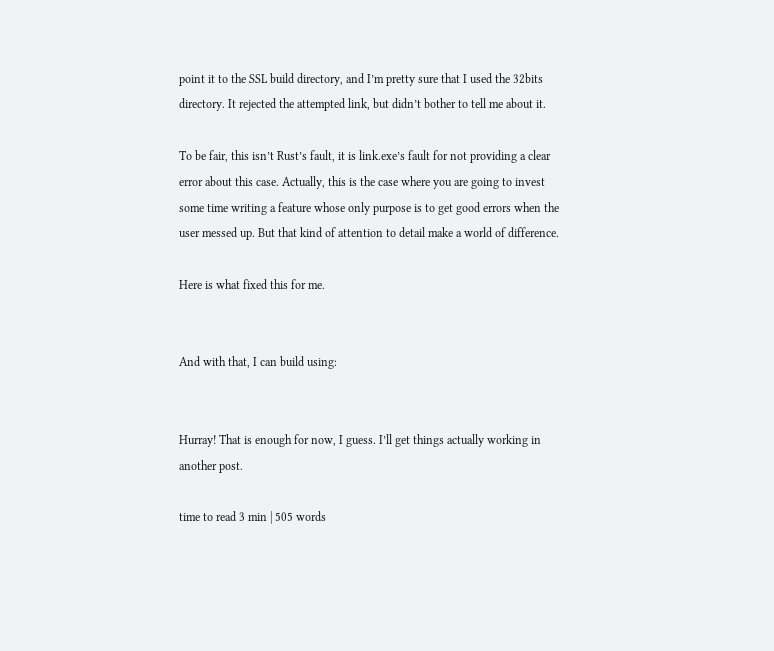point it to the SSL build directory, and I’m pretty sure that I used the 32bits directory. It rejected the attempted link, but didn’t bother to tell me about it.

To be fair, this isn’t Rust’s fault, it is link.exe’s fault for not providing a clear error about this case. Actually, this is the case where you are going to invest some time writing a feature whose only purpose is to get good errors when the user messed up. But that kind of attention to detail make a world of difference.

Here is what fixed this for me.


And with that, I can build using:


Hurray! That is enough for now, I guess. I’ll get things actually working in another post.

time to read 3 min | 505 words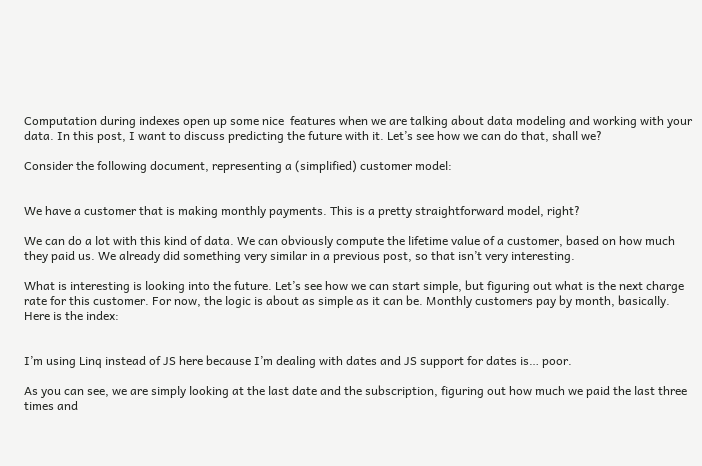Computation during indexes open up some nice  features when we are talking about data modeling and working with your data. In this post, I want to discuss predicting the future with it. Let’s see how we can do that, shall we?

Consider the following document, representing a (simplified) customer model:


We have a customer that is making monthly payments. This is a pretty straightforward model, right?

We can do a lot with this kind of data. We can obviously compute the lifetime value of a customer, based on how much they paid us. We already did something very similar in a previous post, so that isn’t very interesting.

What is interesting is looking into the future. Let’s see how we can start simple, but figuring out what is the next charge rate for this customer. For now, the logic is about as simple as it can be. Monthly customers pay by month, basically. Here is the index:


I’m using Linq instead of JS here because I’m dealing with dates and JS support for dates is… poor.

As you can see, we are simply looking at the last date and the subscription, figuring out how much we paid the last three times and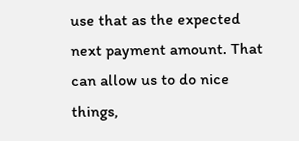use that as the expected next payment amount. That can allow us to do nice things,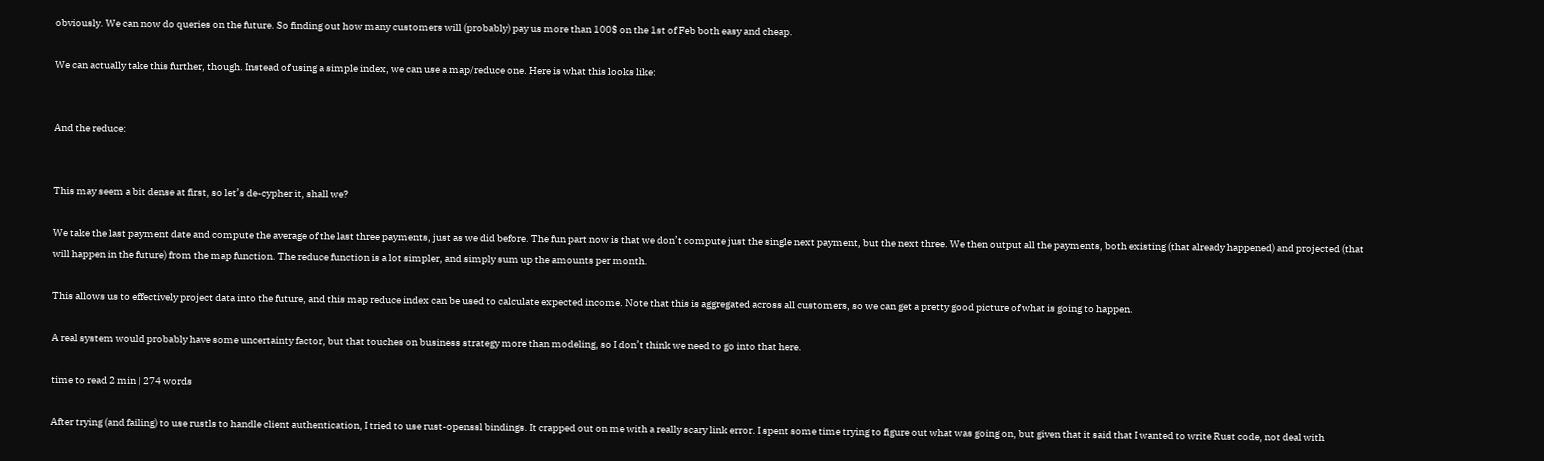obviously. We can now do queries on the future. So finding out how many customers will (probably) pay us more than 100$ on the 1st of Feb both easy and cheap.

We can actually take this further, though. Instead of using a simple index, we can use a map/reduce one. Here is what this looks like:


And the reduce:


This may seem a bit dense at first, so let’s de-cypher it, shall we?

We take the last payment date and compute the average of the last three payments, just as we did before. The fun part now is that we don’t compute just the single next payment, but the next three. We then output all the payments, both existing (that already happened) and projected (that will happen in the future) from the map function. The reduce function is a lot simpler, and simply sum up the amounts per month.

This allows us to effectively project data into the future, and this map reduce index can be used to calculate expected income. Note that this is aggregated across all customers, so we can get a pretty good picture of what is going to happen.

A real system would probably have some uncertainty factor, but that touches on business strategy more than modeling, so I don’t think we need to go into that here.

time to read 2 min | 274 words

After trying (and failing) to use rustls to handle client authentication, I tried to use rust-openssl bindings. It crapped out on me with a really scary link error. I spent some time trying to figure out what was going on, but given that it said that I wanted to write Rust code, not deal with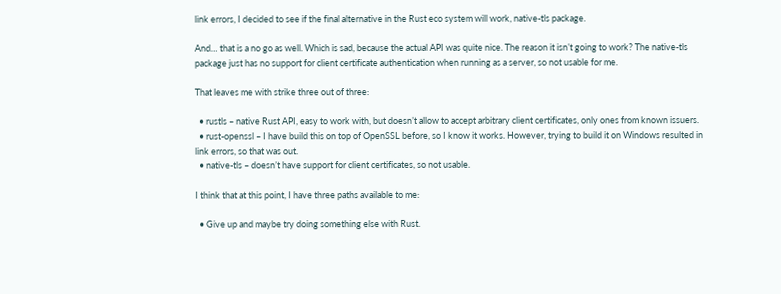link errors, I decided to see if the final alternative in the Rust eco system will work, native-tls package.

And… that is a no go as well. Which is sad, because the actual API was quite nice. The reason it isn’t going to work? The native-tls package just has no support for client certificate authentication when running as a server, so not usable for me.

That leaves me with strike three out of three:

  • rustls – native Rust API, easy to work with, but doesn’t allow to accept arbitrary client certificates, only ones from known issuers.
  • rust-openssl – I have build this on top of OpenSSL before, so I know it works. However, trying to build it on Windows resulted in link errors, so that was out.
  • native-tls – doesn’t have support for client certificates, so not usable.

I think that at this point, I have three paths available to me:

  • Give up and maybe try doing something else with Rust.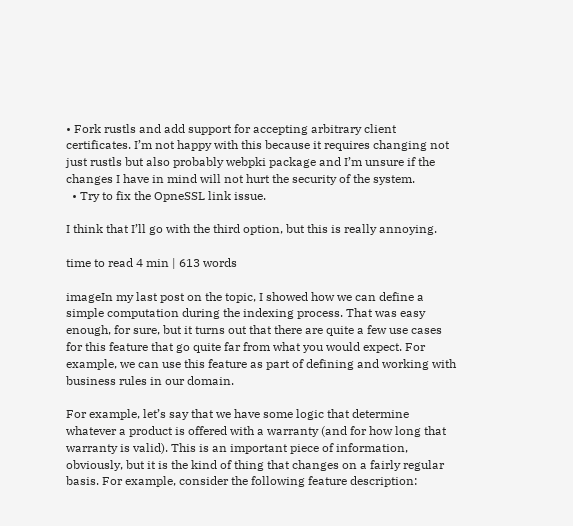• Fork rustls and add support for accepting arbitrary client certificates. I’m not happy with this because it requires changing not just rustls but also probably webpki package and I’m unsure if the changes I have in mind will not hurt the security of the system.
  • Try to fix the OpneSSL link issue.

I think that I’ll go with the third option, but this is really annoying.

time to read 4 min | 613 words

imageIn my last post on the topic, I showed how we can define a simple computation during the indexing process. That was easy enough, for sure, but it turns out that there are quite a few use cases for this feature that go quite far from what you would expect. For example, we can use this feature as part of defining and working with business rules in our domain.

For example, let’s say that we have some logic that determine whatever a product is offered with a warranty (and for how long that warranty is valid). This is an important piece of information, obviously, but it is the kind of thing that changes on a fairly regular basis. For example, consider the following feature description: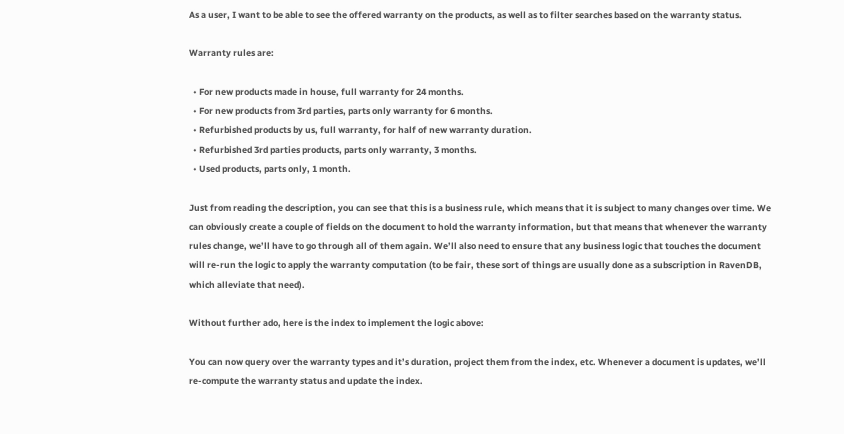As a user, I want to be able to see the offered warranty on the products, as well as to filter searches based on the warranty status.

Warranty rules are:

  • For new products made in house, full warranty for 24 months.
  • For new products from 3rd parties, parts only warranty for 6 months.
  • Refurbished products by us, full warranty, for half of new warranty duration.
  • Refurbished 3rd parties products, parts only warranty, 3 months.
  • Used products, parts only, 1 month.

Just from reading the description, you can see that this is a business rule, which means that it is subject to many changes over time. We can obviously create a couple of fields on the document to hold the warranty information, but that means that whenever the warranty rules change, we’ll have to go through all of them again. We’ll also need to ensure that any business logic that touches the document will re-run the logic to apply the warranty computation (to be fair, these sort of things are usually done as a subscription in RavenDB, which alleviate that need).

Without further ado, here is the index to implement the logic above:

You can now query over the warranty types and it’s duration, project them from the index, etc. Whenever a document is updates, we’ll re-compute the warranty status and update the index.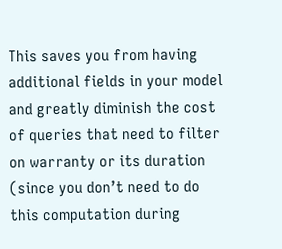This saves you from having additional fields in your model and greatly diminish the cost of queries that need to filter on warranty or its duration (since you don’t need to do this computation during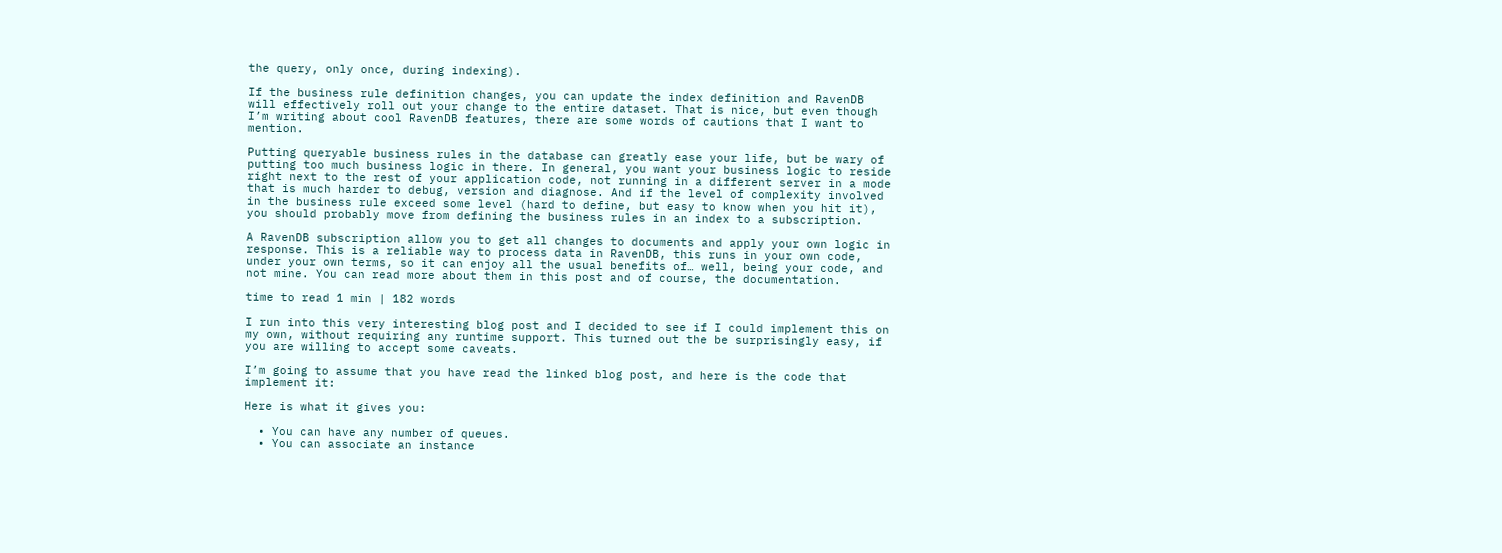the query, only once, during indexing).

If the business rule definition changes, you can update the index definition and RavenDB will effectively roll out your change to the entire dataset. That is nice, but even though I’m writing about cool RavenDB features, there are some words of cautions that I want to mention.

Putting queryable business rules in the database can greatly ease your life, but be wary of putting too much business logic in there. In general, you want your business logic to reside right next to the rest of your application code, not running in a different server in a mode that is much harder to debug, version and diagnose. And if the level of complexity involved in the business rule exceed some level (hard to define, but easy to know when you hit it), you should probably move from defining the business rules in an index to a subscription.

A RavenDB subscription allow you to get all changes to documents and apply your own logic in response. This is a reliable way to process data in RavenDB, this runs in your own code, under your own terms, so it can enjoy all the usual benefits of… well, being your code, and not mine. You can read more about them in this post and of course, the documentation.

time to read 1 min | 182 words

I run into this very interesting blog post and I decided to see if I could implement this on my own, without requiring any runtime support. This turned out the be surprisingly easy, if you are willing to accept some caveats.

I’m going to assume that you have read the linked blog post, and here is the code that implement it:

Here is what it gives you:

  • You can have any number of queues.
  • You can associate an instance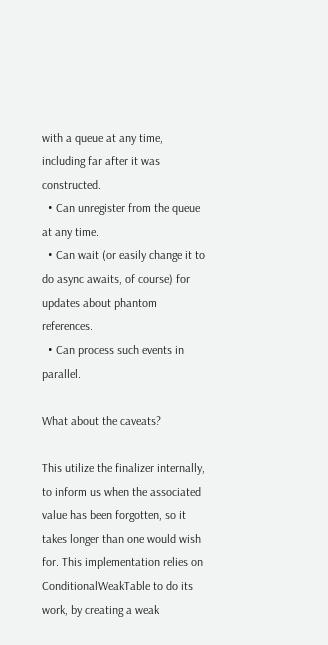with a queue at any time, including far after it was constructed.
  • Can unregister from the queue at any time.
  • Can wait (or easily change it to do async awaits, of course) for updates about phantom references.
  • Can process such events in parallel.

What about the caveats?

This utilize the finalizer internally, to inform us when the associated value has been forgotten, so it takes longer than one would wish for. This implementation relies on ConditionalWeakTable to do its work, by creating a weak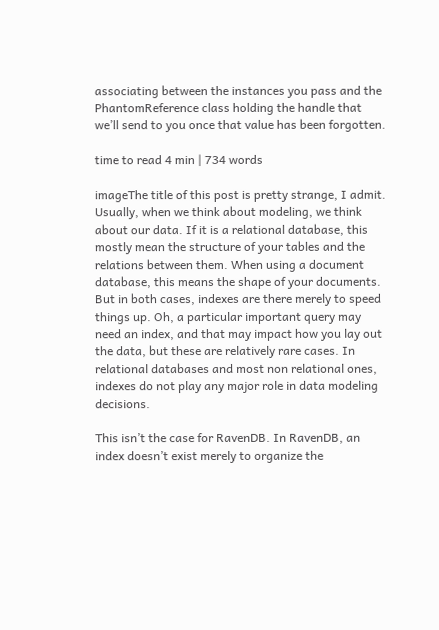associating between the instances you pass and the PhantomReference class holding the handle that we’ll send to you once that value has been forgotten.

time to read 4 min | 734 words

imageThe title of this post is pretty strange, I admit. Usually, when we think about modeling, we think about our data. If it is a relational database, this mostly mean the structure of your tables and the relations between them. When using a document database, this means the shape of your documents. But in both cases, indexes are there merely to speed things up. Oh, a particular important query may need an index, and that may impact how you lay out the data, but these are relatively rare cases. In relational databases and most non relational ones, indexes do not play any major role in data modeling decisions.

This isn’t the case for RavenDB. In RavenDB, an index doesn’t exist merely to organize the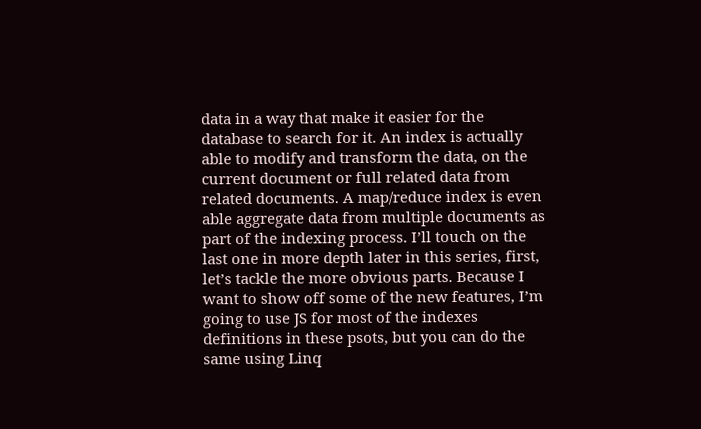data in a way that make it easier for the database to search for it. An index is actually able to modify and transform the data, on the current document or full related data from related documents. A map/reduce index is even able aggregate data from multiple documents as part of the indexing process. I’ll touch on the last one in more depth later in this series, first, let’s tackle the more obvious parts. Because I want to show off some of the new features, I’m going to use JS for most of the indexes definitions in these psots, but you can do the same using Linq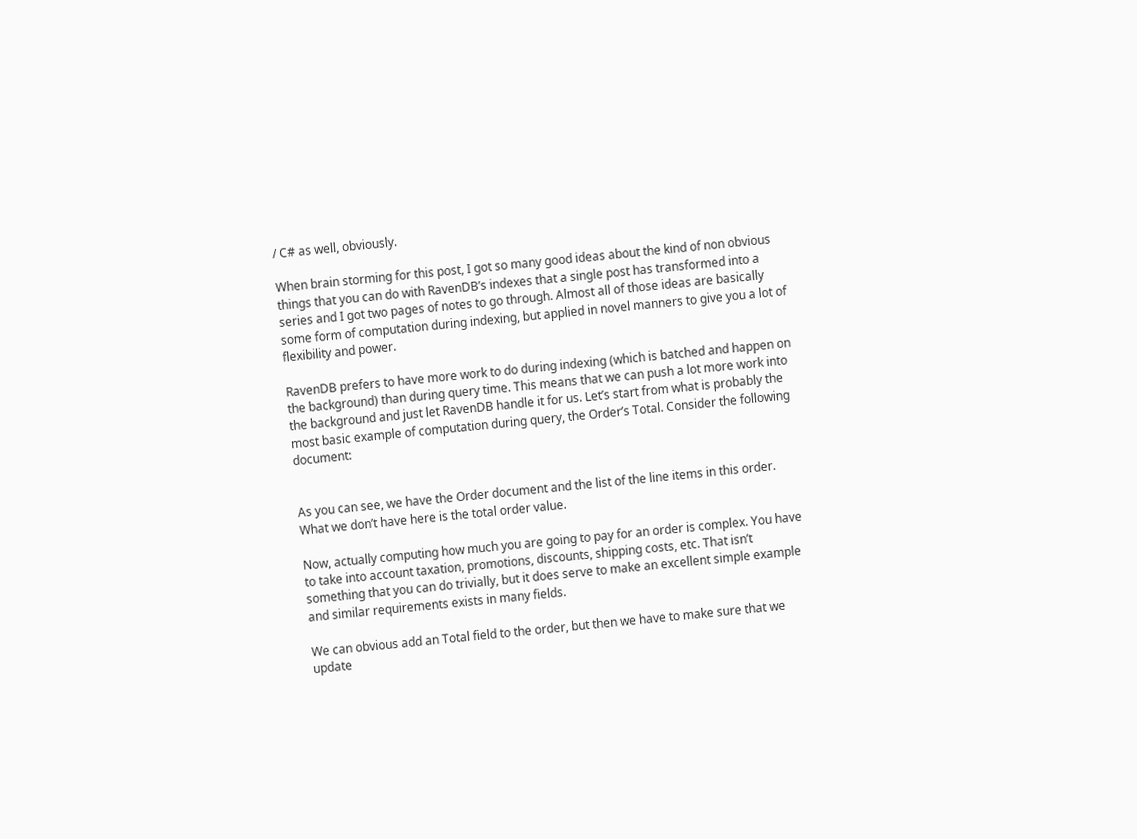/ C# as well, obviously.

When brain storming for this post, I got so many good ideas about the kind of non obvious things that you can do with RavenDB’s indexes that a single post has transformed into a series and I got two pages of notes to go through. Almost all of those ideas are basically some form of computation during indexing, but applied in novel manners to give you a lot of flexibility and power.

RavenDB prefers to have more work to do during indexing (which is batched and happen on the background) than during query time. This means that we can push a lot more work into the background and just let RavenDB handle it for us. Let’s start from what is probably the most basic example of computation during query, the Order’s Total. Consider the following document:


As you can see, we have the Order document and the list of the line items in this order. What we don’t have here is the total order value.

Now, actually computing how much you are going to pay for an order is complex. You have to take into account taxation, promotions, discounts, shipping costs, etc. That isn’t something that you can do trivially, but it does serve to make an excellent simple example and similar requirements exists in many fields.

We can obvious add an Total field to the order, but then we have to make sure that we update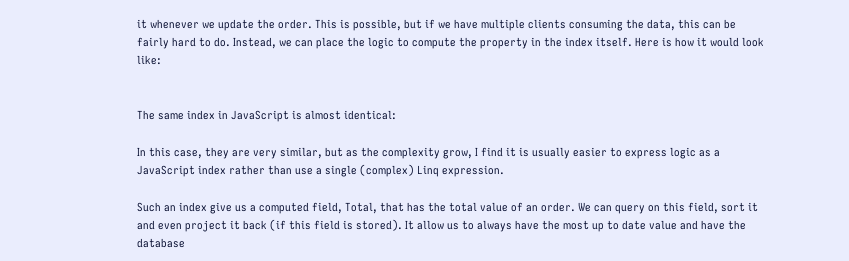it whenever we update the order. This is possible, but if we have multiple clients consuming the data, this can be fairly hard to do. Instead, we can place the logic to compute the property in the index itself. Here is how it would look like:


The same index in JavaScript is almost identical:

In this case, they are very similar, but as the complexity grow, I find it is usually easier to express logic as a JavaScript index rather than use a single (complex) Linq expression.

Such an index give us a computed field, Total, that has the total value of an order. We can query on this field, sort it and even project it back (if this field is stored). It allow us to always have the most up to date value and have the database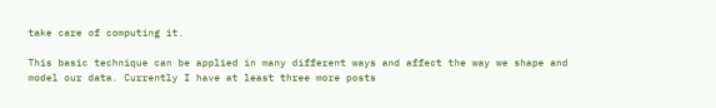take care of computing it.

This basic technique can be applied in many different ways and affect the way we shape and model our data. Currently I have at least three more posts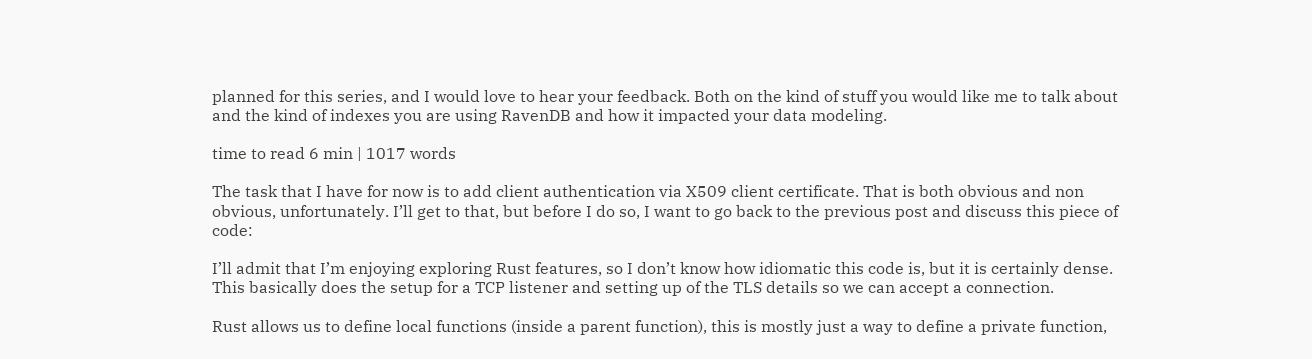planned for this series, and I would love to hear your feedback. Both on the kind of stuff you would like me to talk about and the kind of indexes you are using RavenDB and how it impacted your data modeling.

time to read 6 min | 1017 words

The task that I have for now is to add client authentication via X509 client certificate. That is both obvious and non obvious, unfortunately. I’ll get to that, but before I do so, I want to go back to the previous post and discuss this piece of code:

I’ll admit that I’m enjoying exploring Rust features, so I don’t know how idiomatic this code is, but it is certainly dense. This basically does the setup for a TCP listener and setting up of the TLS details so we can accept a connection.

Rust allows us to define local functions (inside a parent function), this is mostly just a way to define a private function,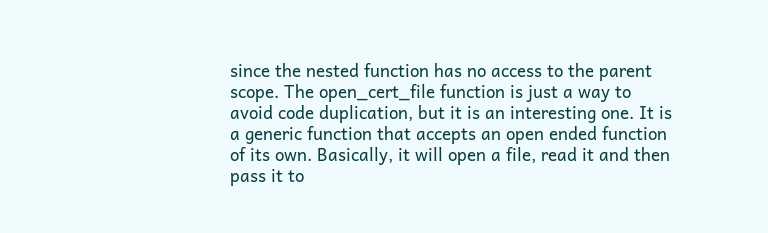since the nested function has no access to the parent scope. The open_cert_file function is just a way to avoid code duplication, but it is an interesting one. It is a generic function that accepts an open ended function of its own. Basically, it will open a file, read it and then pass it to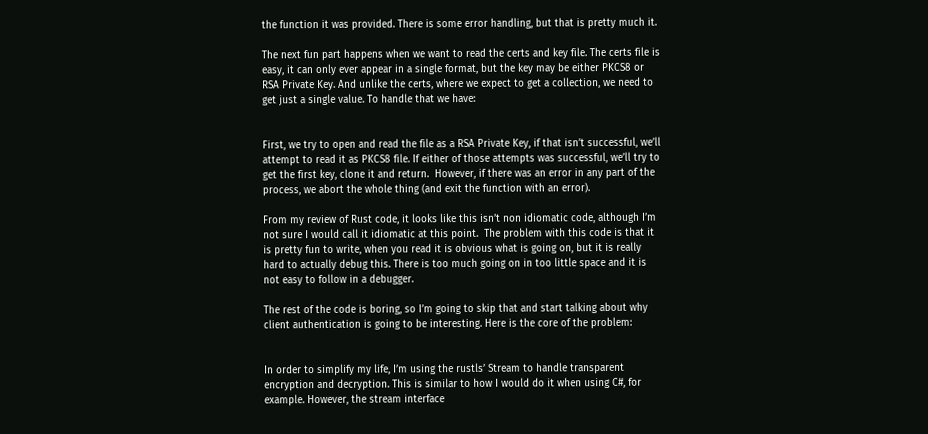the function it was provided. There is some error handling, but that is pretty much it.

The next fun part happens when we want to read the certs and key file. The certs file is easy, it can only ever appear in a single format, but the key may be either PKCS8 or RSA Private Key. And unlike the certs, where we expect to get a collection, we need to get just a single value. To handle that we have:


First, we try to open and read the file as a RSA Private Key, if that isn’t successful, we’ll attempt to read it as PKCS8 file. If either of those attempts was successful, we’ll try to get the first key, clone it and return.  However, if there was an error in any part of the process, we abort the whole thing (and exit the function with an error).

From my review of Rust code, it looks like this isn’t non idiomatic code, although I’m not sure I would call it idiomatic at this point.  The problem with this code is that it is pretty fun to write, when you read it is obvious what is going on, but it is really hard to actually debug this. There is too much going on in too little space and it is not easy to follow in a debugger.

The rest of the code is boring, so I’m going to skip that and start talking about why client authentication is going to be interesting. Here is the core of the problem:


In order to simplify my life, I’m using the rustls’ Stream to handle transparent encryption and decryption. This is similar to how I would do it when using C#, for example. However, the stream interface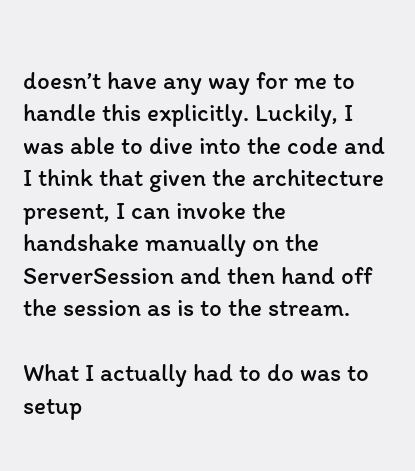doesn’t have any way for me to handle this explicitly. Luckily, I was able to dive into the code and I think that given the architecture present, I can invoke the handshake manually on the ServerSession and then hand off the session as is to the stream.

What I actually had to do was to setup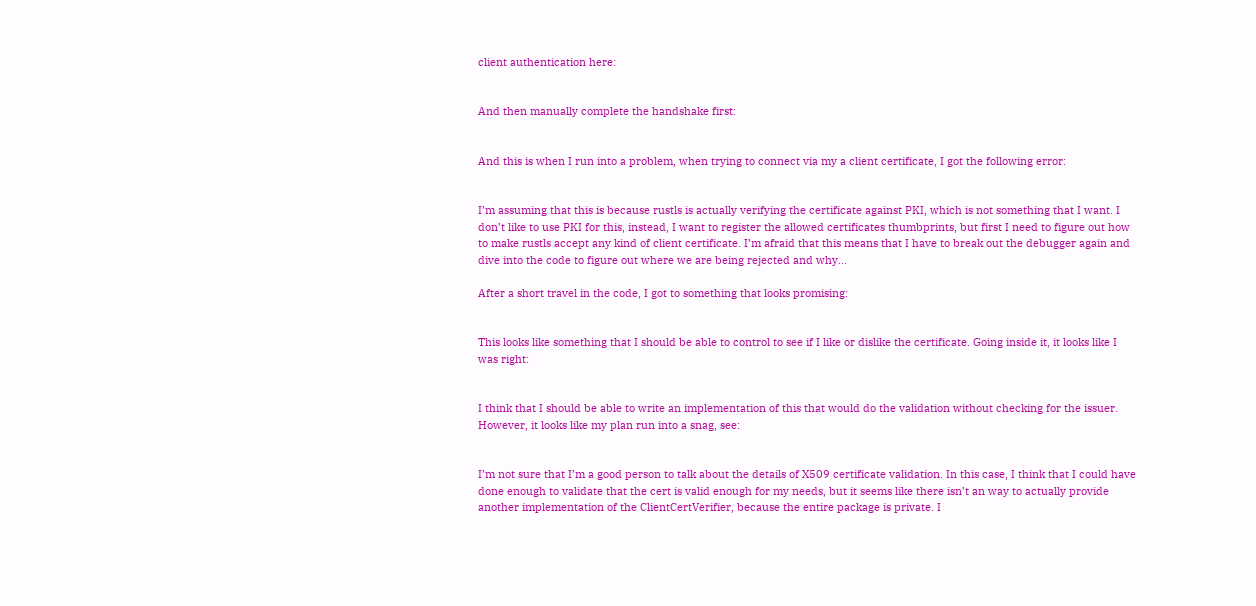client authentication here:


And then manually complete the handshake first:


And this is when I run into a problem, when trying to connect via my a client certificate, I got the following error:


I’m assuming that this is because rustls is actually verifying the certificate against PKI, which is not something that I want. I don’t like to use PKI for this, instead, I want to register the allowed certificates thumbprints, but first I need to figure out how to make rustls accept any kind of client certificate. I’m afraid that this means that I have to break out the debugger again and dive into the code to figure out where we are being rejected and why…

After a short travel in the code, I got to something that looks promising:


This looks like something that I should be able to control to see if I like or dislike the certificate. Going inside it, it looks like I was right:


I think that I should be able to write an implementation of this that would do the validation without checking for the issuer. However, it looks like my plan run into a snag, see:


I’m not sure that I’m a good person to talk about the details of X509 certificate validation. In this case, I think that I could have done enough to validate that the cert is valid enough for my needs, but it seems like there isn’t an way to actually provide another implementation of the ClientCertVerifier, because the entire package is private. I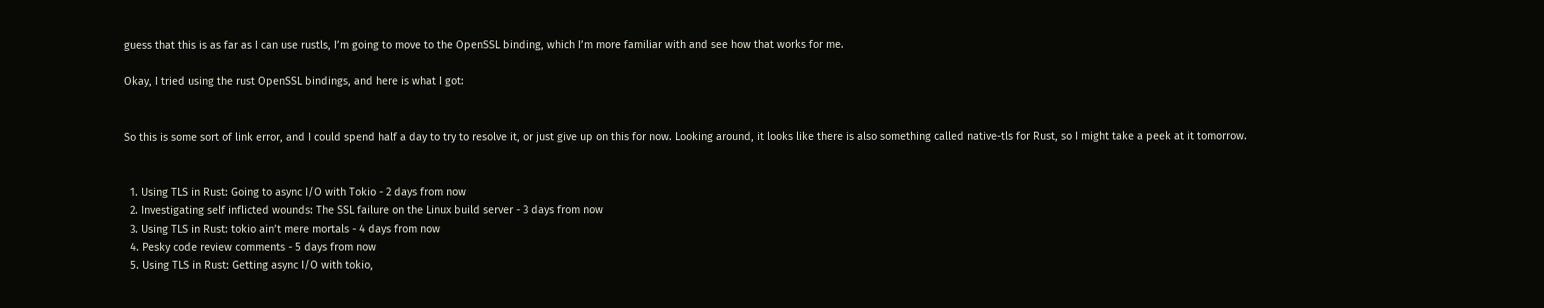guess that this is as far as I can use rustls, I’m going to move to the OpenSSL binding, which I’m more familiar with and see how that works for me.

Okay, I tried using the rust OpenSSL bindings, and here is what I got:


So this is some sort of link error, and I could spend half a day to try to resolve it, or just give up on this for now. Looking around, it looks like there is also something called native-tls for Rust, so I might take a peek at it tomorrow.


  1. Using TLS in Rust: Going to async I/O with Tokio - 2 days from now
  2. Investigating self inflicted wounds: The SSL failure on the Linux build server - 3 days from now
  3. Using TLS in Rust: tokio ain’t mere mortals - 4 days from now
  4. Pesky code review comments - 5 days from now
  5. Using TLS in Rust: Getting async I/O with tokio,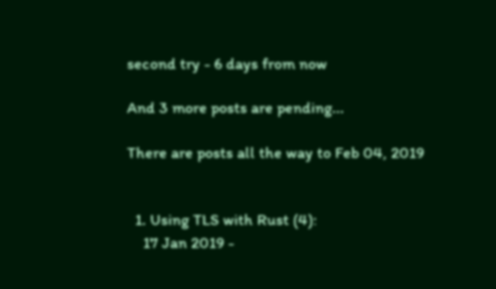second try - 6 days from now

And 3 more posts are pending...

There are posts all the way to Feb 04, 2019


  1. Using TLS with Rust (4):
    17 Jan 2019 -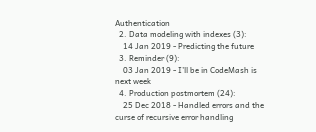Authentication
  2. Data modeling with indexes (3):
    14 Jan 2019 - Predicting the future
  3. Reminder (9):
    03 Jan 2019 - I’ll be in CodeMash is next week
  4. Production postmortem (24):
    25 Dec 2018 - Handled errors and the curse of recursive error handling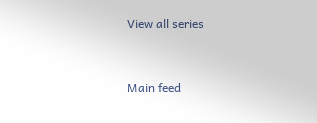View all series


Main feed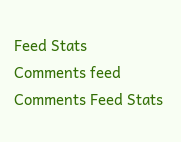Feed Stats
Comments feed   Comments Feed Stats